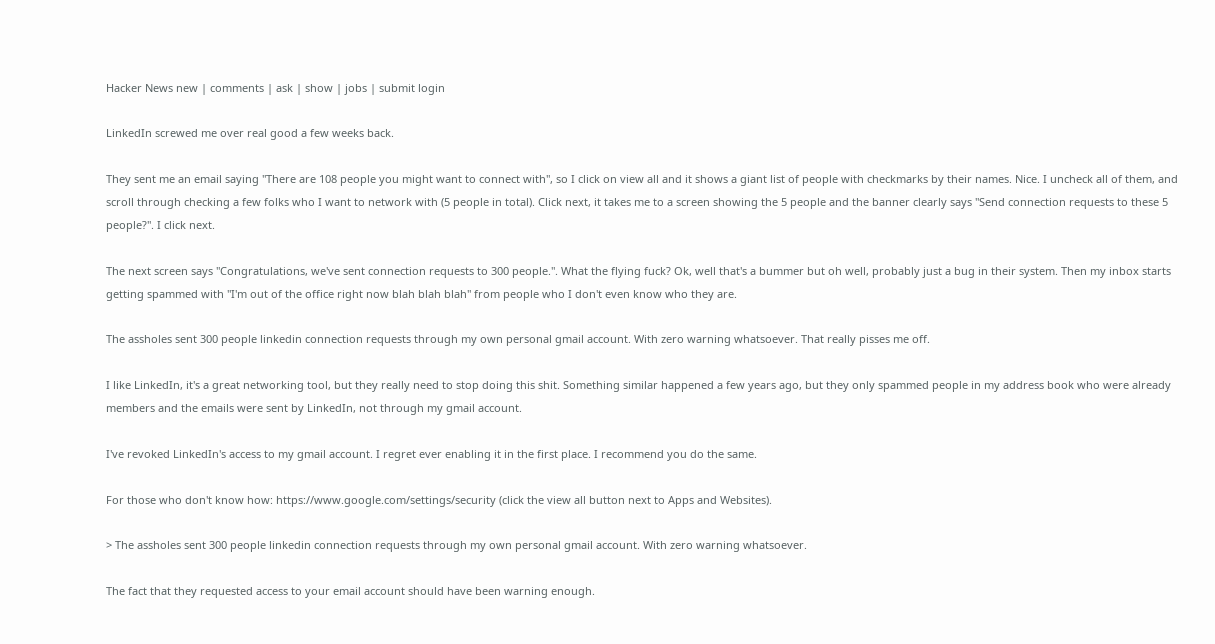Hacker News new | comments | ask | show | jobs | submit login

LinkedIn screwed me over real good a few weeks back.

They sent me an email saying "There are 108 people you might want to connect with", so I click on view all and it shows a giant list of people with checkmarks by their names. Nice. I uncheck all of them, and scroll through checking a few folks who I want to network with (5 people in total). Click next, it takes me to a screen showing the 5 people and the banner clearly says "Send connection requests to these 5 people?". I click next.

The next screen says "Congratulations, we've sent connection requests to 300 people.". What the flying fuck? Ok, well that's a bummer but oh well, probably just a bug in their system. Then my inbox starts getting spammed with "I'm out of the office right now blah blah blah" from people who I don't even know who they are.

The assholes sent 300 people linkedin connection requests through my own personal gmail account. With zero warning whatsoever. That really pisses me off.

I like LinkedIn, it's a great networking tool, but they really need to stop doing this shit. Something similar happened a few years ago, but they only spammed people in my address book who were already members and the emails were sent by LinkedIn, not through my gmail account.

I've revoked LinkedIn's access to my gmail account. I regret ever enabling it in the first place. I recommend you do the same.

For those who don't know how: https://www.google.com/settings/security (click the view all button next to Apps and Websites).

> The assholes sent 300 people linkedin connection requests through my own personal gmail account. With zero warning whatsoever.

The fact that they requested access to your email account should have been warning enough.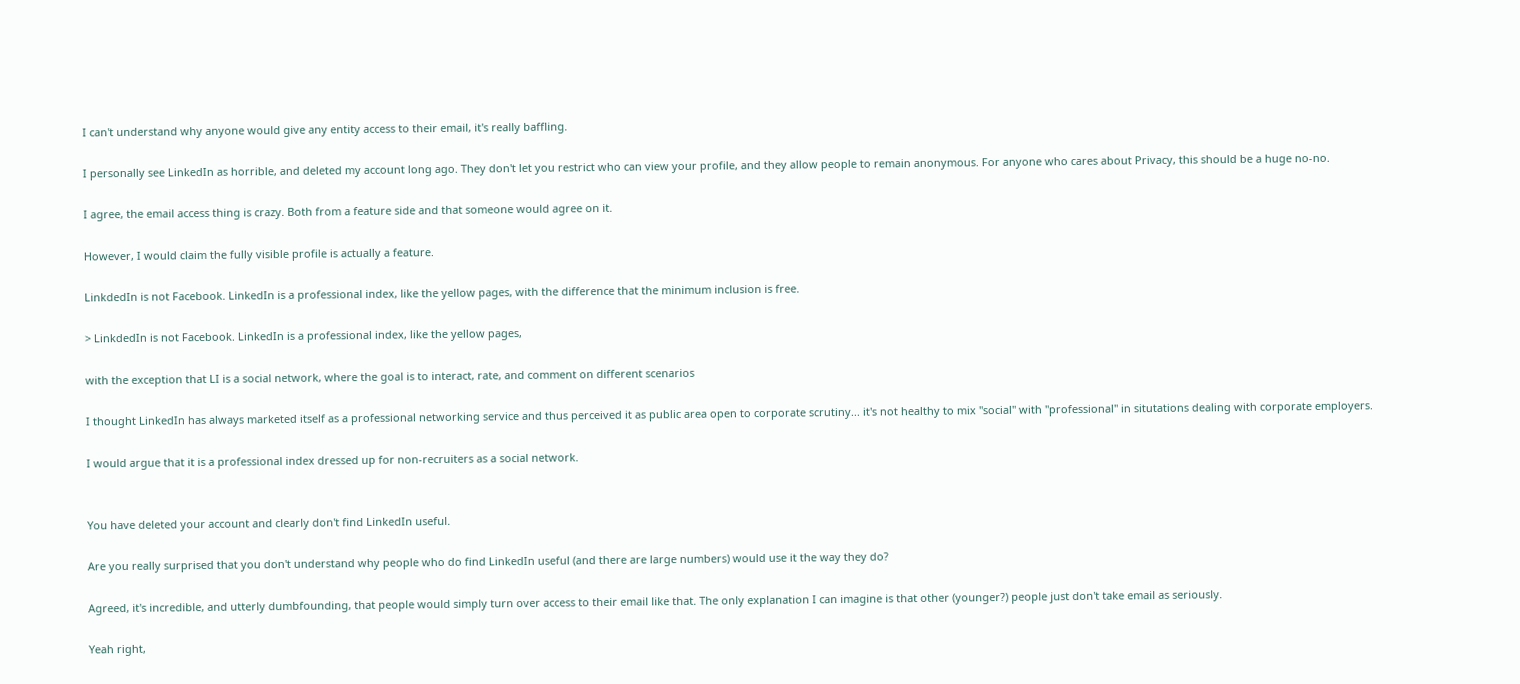I can't understand why anyone would give any entity access to their email, it's really baffling.

I personally see LinkedIn as horrible, and deleted my account long ago. They don't let you restrict who can view your profile, and they allow people to remain anonymous. For anyone who cares about Privacy, this should be a huge no-no.

I agree, the email access thing is crazy. Both from a feature side and that someone would agree on it.

However, I would claim the fully visible profile is actually a feature.

LinkdedIn is not Facebook. LinkedIn is a professional index, like the yellow pages, with the difference that the minimum inclusion is free.

> LinkdedIn is not Facebook. LinkedIn is a professional index, like the yellow pages,

with the exception that LI is a social network, where the goal is to interact, rate, and comment on different scenarios

I thought LinkedIn has always marketed itself as a professional networking service and thus perceived it as public area open to corporate scrutiny... it's not healthy to mix "social" with "professional" in situtations dealing with corporate employers.

I would argue that it is a professional index dressed up for non-recruiters as a social network.


You have deleted your account and clearly don't find LinkedIn useful.

Are you really surprised that you don't understand why people who do find LinkedIn useful (and there are large numbers) would use it the way they do?

Agreed, it's incredible, and utterly dumbfounding, that people would simply turn over access to their email like that. The only explanation I can imagine is that other (younger?) people just don't take email as seriously.

Yeah right,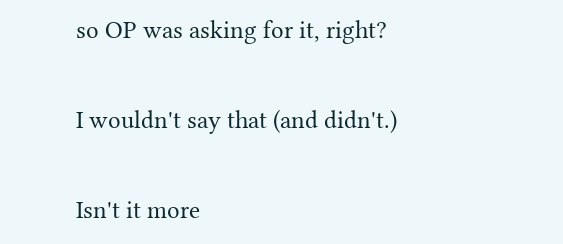so OP was asking for it, right?

I wouldn't say that (and didn't.)

Isn't it more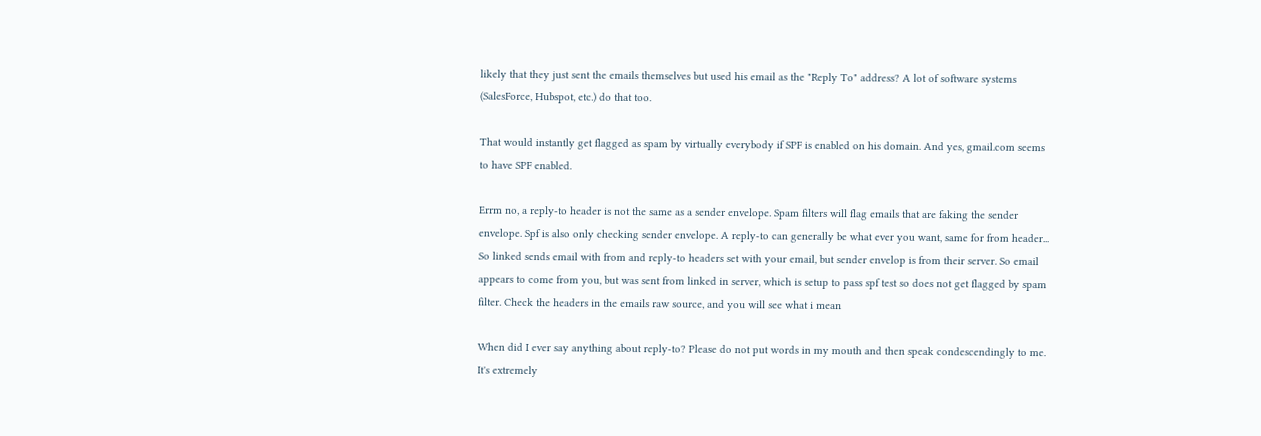likely that they just sent the emails themselves but used his email as the "Reply To" address? A lot of software systems (SalesForce, Hubspot, etc.) do that too.

That would instantly get flagged as spam by virtually everybody if SPF is enabled on his domain. And yes, gmail.com seems to have SPF enabled.

Errm no, a reply-to header is not the same as a sender envelope. Spam filters will flag emails that are faking the sender envelope. Spf is also only checking sender envelope. A reply-to can generally be what ever you want, same for from header... So linked sends email with from and reply-to headers set with your email, but sender envelop is from their server. So email appears to come from you, but was sent from linked in server, which is setup to pass spf test so does not get flagged by spam filter. Check the headers in the emails raw source, and you will see what i mean

When did I ever say anything about reply-to? Please do not put words in my mouth and then speak condescendingly to me. It's extremely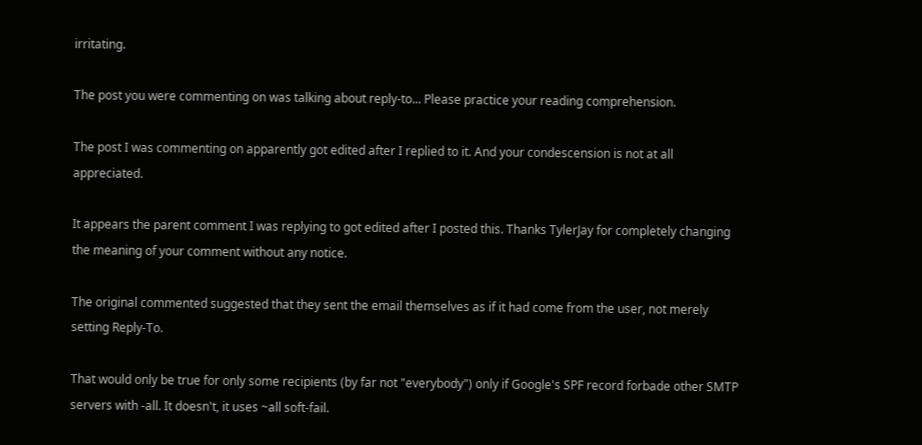irritating.

The post you were commenting on was talking about reply-to... Please practice your reading comprehension.

The post I was commenting on apparently got edited after I replied to it. And your condescension is not at all appreciated.

It appears the parent comment I was replying to got edited after I posted this. Thanks TylerJay for completely changing the meaning of your comment without any notice.

The original commented suggested that they sent the email themselves as if it had come from the user, not merely setting Reply-To.

That would only be true for only some recipients (by far not "everybody") only if Google's SPF record forbade other SMTP servers with -all. It doesn't, it uses ~all soft-fail.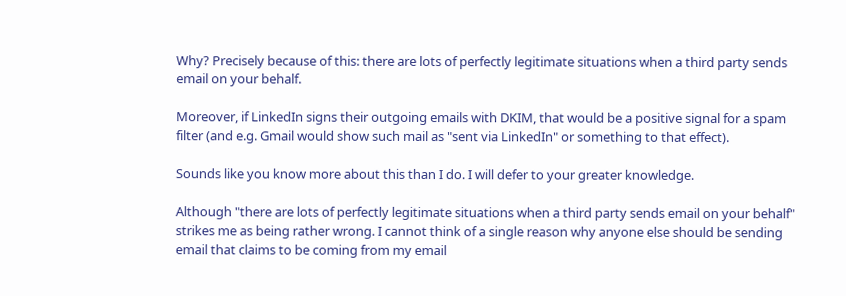Why? Precisely because of this: there are lots of perfectly legitimate situations when a third party sends email on your behalf.

Moreover, if LinkedIn signs their outgoing emails with DKIM, that would be a positive signal for a spam filter (and e.g. Gmail would show such mail as "sent via LinkedIn" or something to that effect).

Sounds like you know more about this than I do. I will defer to your greater knowledge.

Although "there are lots of perfectly legitimate situations when a third party sends email on your behalf" strikes me as being rather wrong. I cannot think of a single reason why anyone else should be sending email that claims to be coming from my email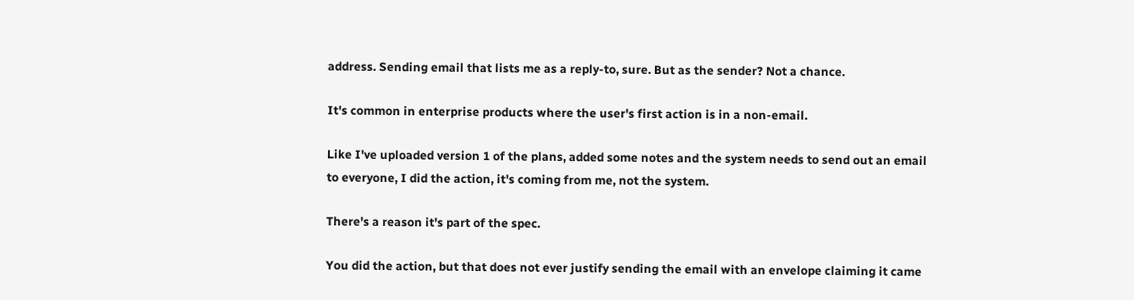address. Sending email that lists me as a reply-to, sure. But as the sender? Not a chance.

It's common in enterprise products where the user's first action is in a non-email.

Like I've uploaded version 1 of the plans, added some notes and the system needs to send out an email to everyone, I did the action, it's coming from me, not the system.

There's a reason it's part of the spec.

You did the action, but that does not ever justify sending the email with an envelope claiming it came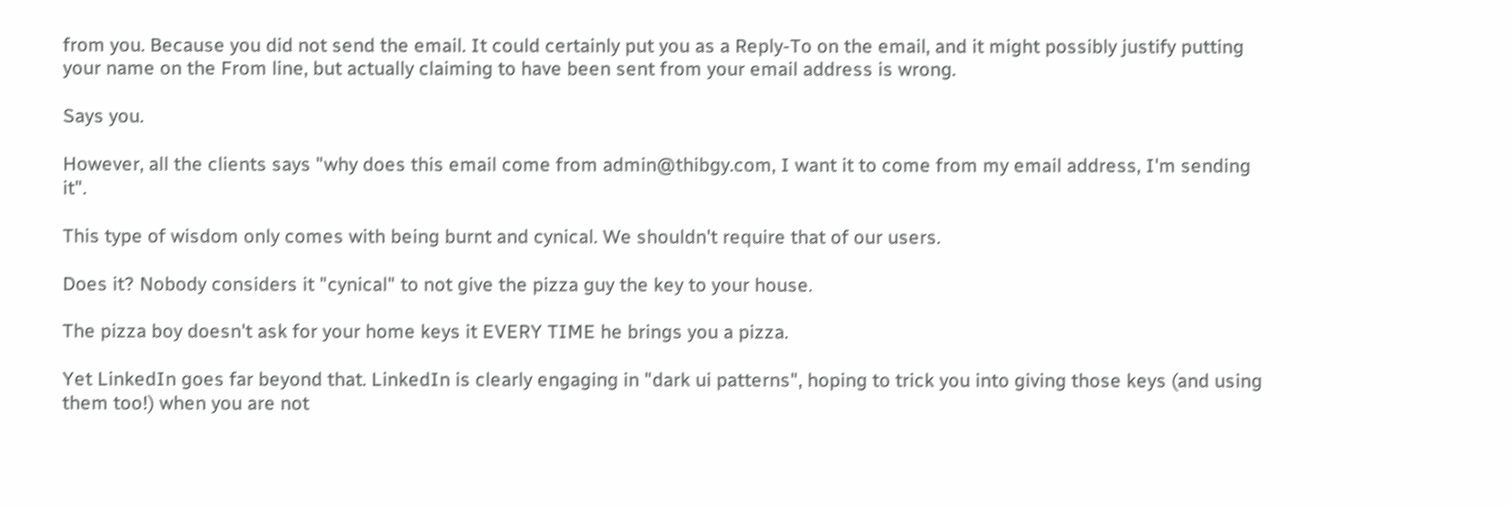from you. Because you did not send the email. It could certainly put you as a Reply-To on the email, and it might possibly justify putting your name on the From line, but actually claiming to have been sent from your email address is wrong.

Says you.

However, all the clients says "why does this email come from admin@thibgy.com, I want it to come from my email address, I'm sending it".

This type of wisdom only comes with being burnt and cynical. We shouldn't require that of our users.

Does it? Nobody considers it "cynical" to not give the pizza guy the key to your house.

The pizza boy doesn't ask for your home keys it EVERY TIME he brings you a pizza.

Yet LinkedIn goes far beyond that. LinkedIn is clearly engaging in "dark ui patterns", hoping to trick you into giving those keys (and using them too!) when you are not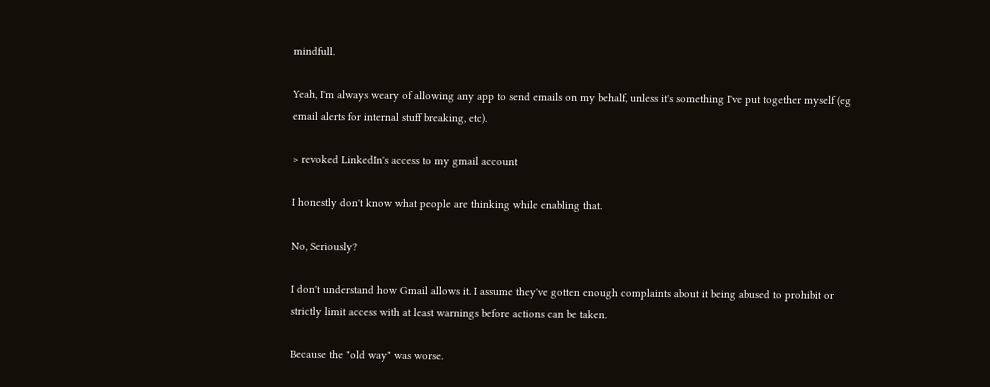mindfull.

Yeah, I'm always weary of allowing any app to send emails on my behalf, unless it's something I've put together myself (eg email alerts for internal stuff breaking, etc).

> revoked LinkedIn's access to my gmail account

I honestly don't know what people are thinking while enabling that.

No, Seriously?

I don't understand how Gmail allows it. I assume they've gotten enough complaints about it being abused to prohibit or strictly limit access with at least warnings before actions can be taken.

Because the "old way" was worse.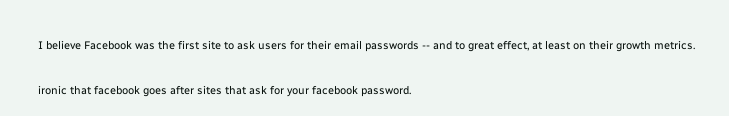I believe Facebook was the first site to ask users for their email passwords -- and to great effect, at least on their growth metrics.

ironic that facebook goes after sites that ask for your facebook password.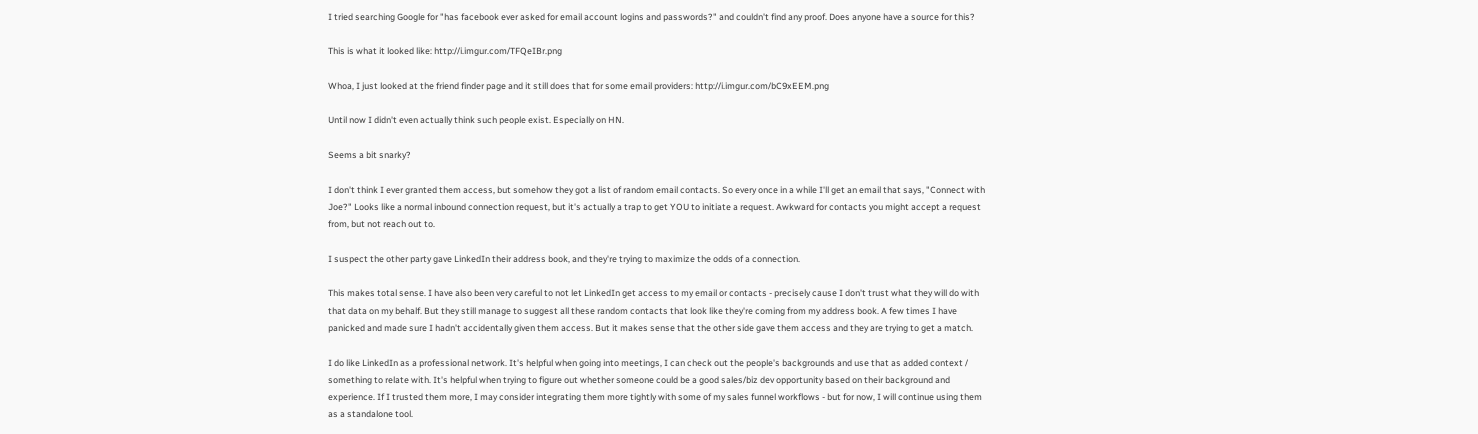I tried searching Google for "has facebook ever asked for email account logins and passwords?" and couldn't find any proof. Does anyone have a source for this?

This is what it looked like: http://i.imgur.com/TFQeIBr.png

Whoa, I just looked at the friend finder page and it still does that for some email providers: http://i.imgur.com/bC9xEEM.png

Until now I didn't even actually think such people exist. Especially on HN.

Seems a bit snarky?

I don't think I ever granted them access, but somehow they got a list of random email contacts. So every once in a while I'll get an email that says, "Connect with Joe?" Looks like a normal inbound connection request, but it's actually a trap to get YOU to initiate a request. Awkward for contacts you might accept a request from, but not reach out to.

I suspect the other party gave LinkedIn their address book, and they're trying to maximize the odds of a connection.

This makes total sense. I have also been very careful to not let LinkedIn get access to my email or contacts - precisely cause I don't trust what they will do with that data on my behalf. But they still manage to suggest all these random contacts that look like they're coming from my address book. A few times I have panicked and made sure I hadn't accidentally given them access. But it makes sense that the other side gave them access and they are trying to get a match.

I do like LinkedIn as a professional network. It's helpful when going into meetings, I can check out the people's backgrounds and use that as added context / something to relate with. It's helpful when trying to figure out whether someone could be a good sales/biz dev opportunity based on their background and experience. If I trusted them more, I may consider integrating them more tightly with some of my sales funnel workflows - but for now, I will continue using them as a standalone tool.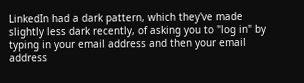LinkedIn had a dark pattern, which they've made slightly less dark recently, of asking you to "log in" by typing in your email address and then your email address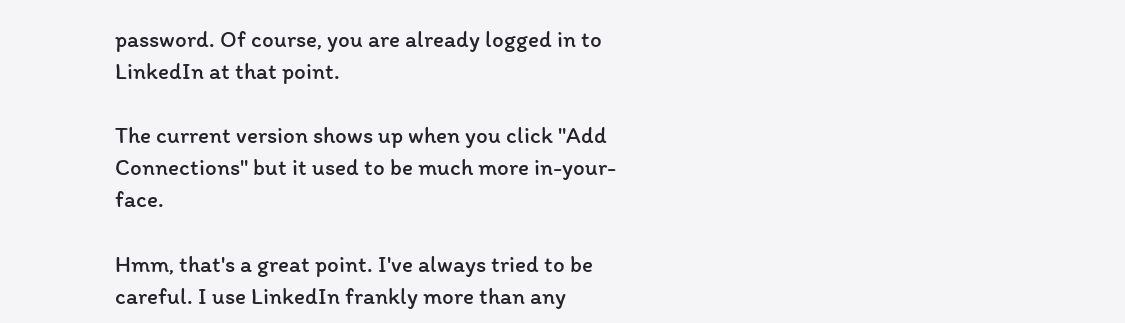password. Of course, you are already logged in to LinkedIn at that point.

The current version shows up when you click "Add Connections" but it used to be much more in-your-face.

Hmm, that's a great point. I've always tried to be careful. I use LinkedIn frankly more than any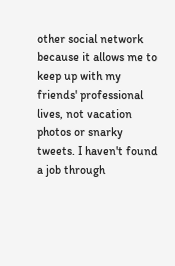other social network because it allows me to keep up with my friends' professional lives, not vacation photos or snarky tweets. I haven't found a job through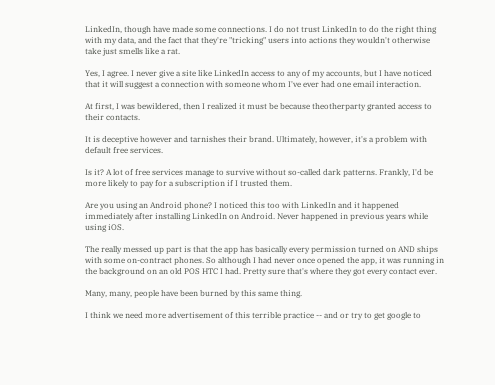LinkedIn, though have made some connections. I do not trust LinkedIn to do the right thing with my data, and the fact that they're "tricking" users into actions they wouldn't otherwise take just smells like a rat.

Yes, I agree. I never give a site like LinkedIn access to any of my accounts, but I have noticed that it will suggest a connection with someone whom I've ever had one email interaction.

At first, I was bewildered, then I realized it must be because theotherparty granted access to their contacts.

It is deceptive however and tarnishes their brand. Ultimately, however, it's a problem with default free services.

Is it? A lot of free services manage to survive without so-called dark patterns. Frankly, I'd be more likely to pay for a subscription if I trusted them.

Are you using an Android phone? I noticed this too with LinkedIn and it happened immediately after installing LinkedIn on Android. Never happened in previous years while using iOS.

The really messed up part is that the app has basically every permission turned on AND ships with some on-contract phones. So although I had never once opened the app, it was running in the background on an old POS HTC I had. Pretty sure that's where they got every contact ever.

Many, many, people have been burned by this same thing.

I think we need more advertisement of this terrible practice -- and or try to get google to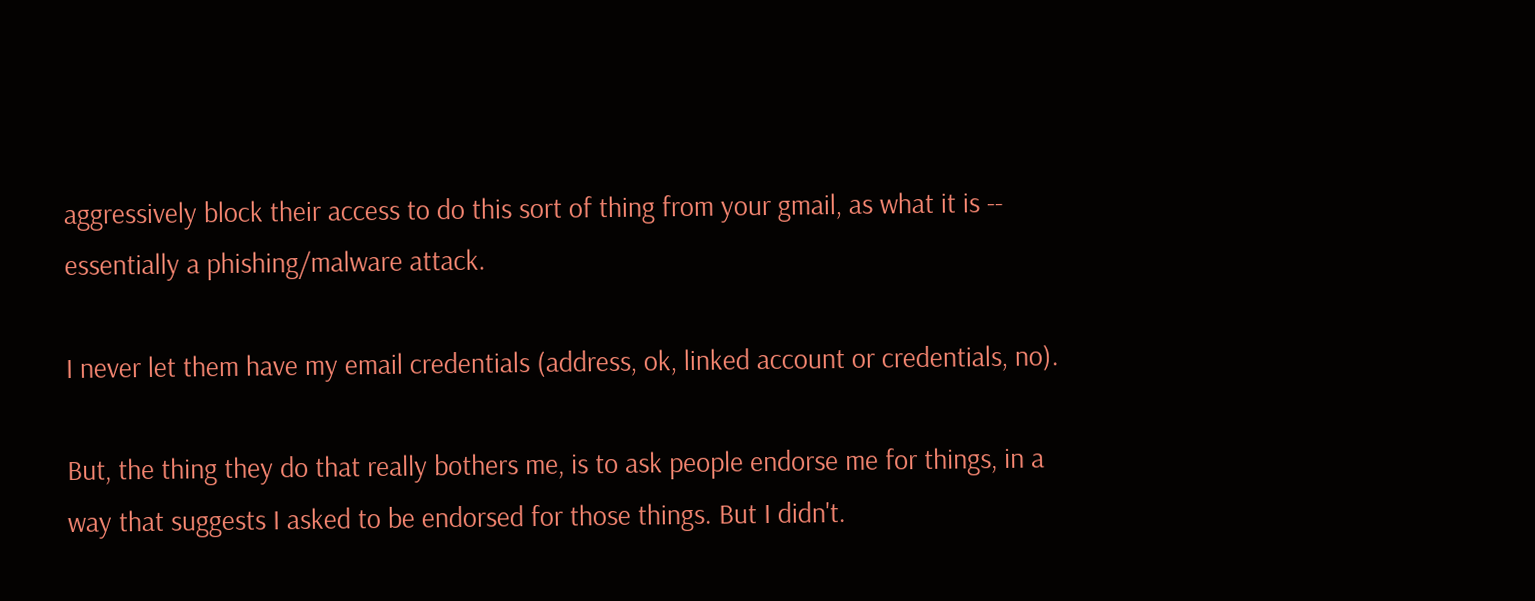aggressively block their access to do this sort of thing from your gmail, as what it is -- essentially a phishing/malware attack.

I never let them have my email credentials (address, ok, linked account or credentials, no).

But, the thing they do that really bothers me, is to ask people endorse me for things, in a way that suggests I asked to be endorsed for those things. But I didn't.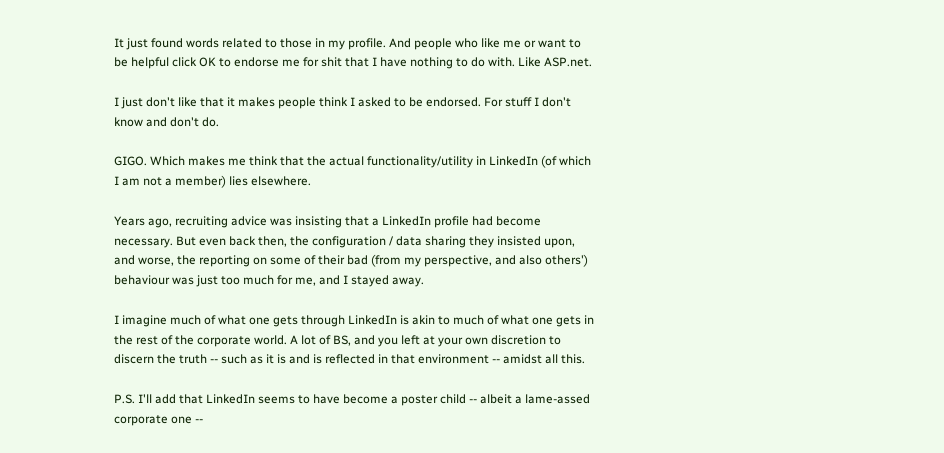It just found words related to those in my profile. And people who like me or want to be helpful click OK to endorse me for shit that I have nothing to do with. Like ASP.net.

I just don't like that it makes people think I asked to be endorsed. For stuff I don't know and don't do.

GIGO. Which makes me think that the actual functionality/utility in LinkedIn (of which I am not a member) lies elsewhere.

Years ago, recruiting advice was insisting that a LinkedIn profile had become necessary. But even back then, the configuration / data sharing they insisted upon, and worse, the reporting on some of their bad (from my perspective, and also others') behaviour was just too much for me, and I stayed away.

I imagine much of what one gets through LinkedIn is akin to much of what one gets in the rest of the corporate world. A lot of BS, and you left at your own discretion to discern the truth -- such as it is and is reflected in that environment -- amidst all this.

P.S. I'll add that LinkedIn seems to have become a poster child -- albeit a lame-assed corporate one --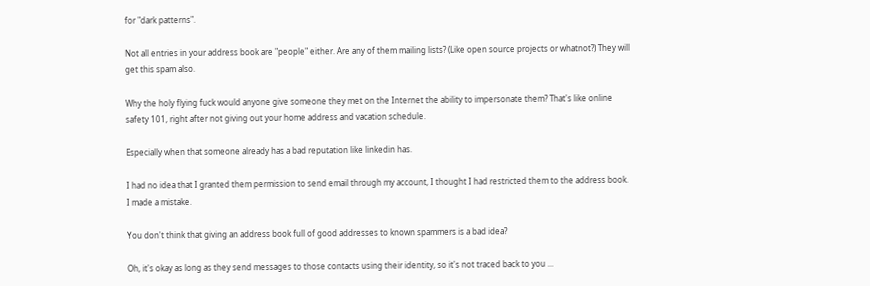for "dark patterns".

Not all entries in your address book are "people" either. Are any of them mailing lists? (Like open source projects or whatnot?) They will get this spam also.

Why the holy flying fuck would anyone give someone they met on the Internet the ability to impersonate them? That's like online safety 101, right after not giving out your home address and vacation schedule.

Especially when that someone already has a bad reputation like linkedin has.

I had no idea that I granted them permission to send email through my account, I thought I had restricted them to the address book. I made a mistake.

You don't think that giving an address book full of good addresses to known spammers is a bad idea?

Oh, it's okay as long as they send messages to those contacts using their identity, so it's not traced back to you ...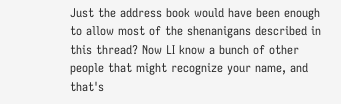Just the address book would have been enough to allow most of the shenanigans described in this thread? Now LI know a bunch of other people that might recognize your name, and that's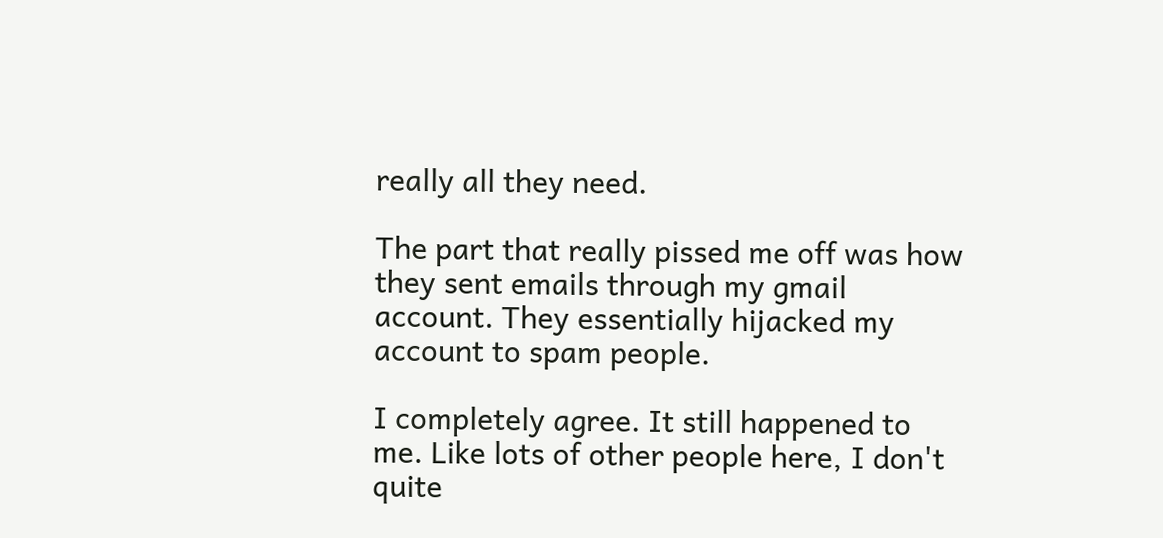really all they need.

The part that really pissed me off was how they sent emails through my gmail account. They essentially hijacked my account to spam people.

I completely agree. It still happened to me. Like lots of other people here, I don't quite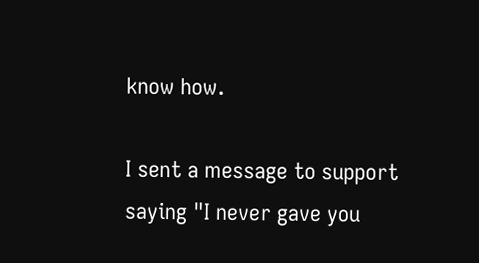know how.

I sent a message to support saying "I never gave you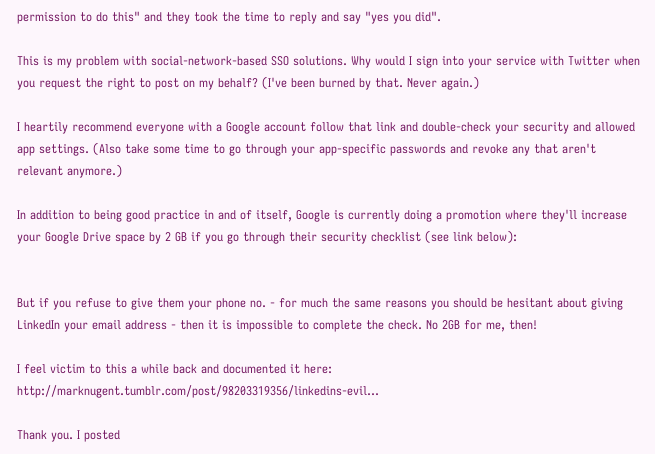permission to do this" and they took the time to reply and say "yes you did".

This is my problem with social-network-based SSO solutions. Why would I sign into your service with Twitter when you request the right to post on my behalf? (I've been burned by that. Never again.)

I heartily recommend everyone with a Google account follow that link and double-check your security and allowed app settings. (Also take some time to go through your app-specific passwords and revoke any that aren't relevant anymore.)

In addition to being good practice in and of itself, Google is currently doing a promotion where they'll increase your Google Drive space by 2 GB if you go through their security checklist (see link below):


But if you refuse to give them your phone no. - for much the same reasons you should be hesitant about giving LinkedIn your email address - then it is impossible to complete the check. No 2GB for me, then!

I feel victim to this a while back and documented it here: http://marknugent.tumblr.com/post/98203319356/linkedins-evil...

Thank you. I posted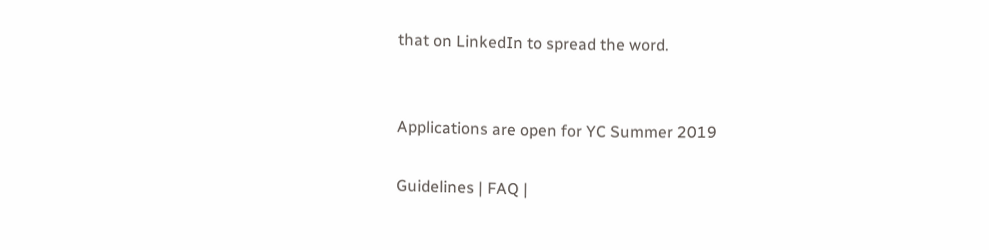that on LinkedIn to spread the word.


Applications are open for YC Summer 2019

Guidelines | FAQ |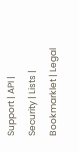Support | API | Security | Lists | Bookmarklet | Legal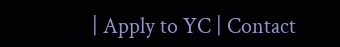| Apply to YC | Contact